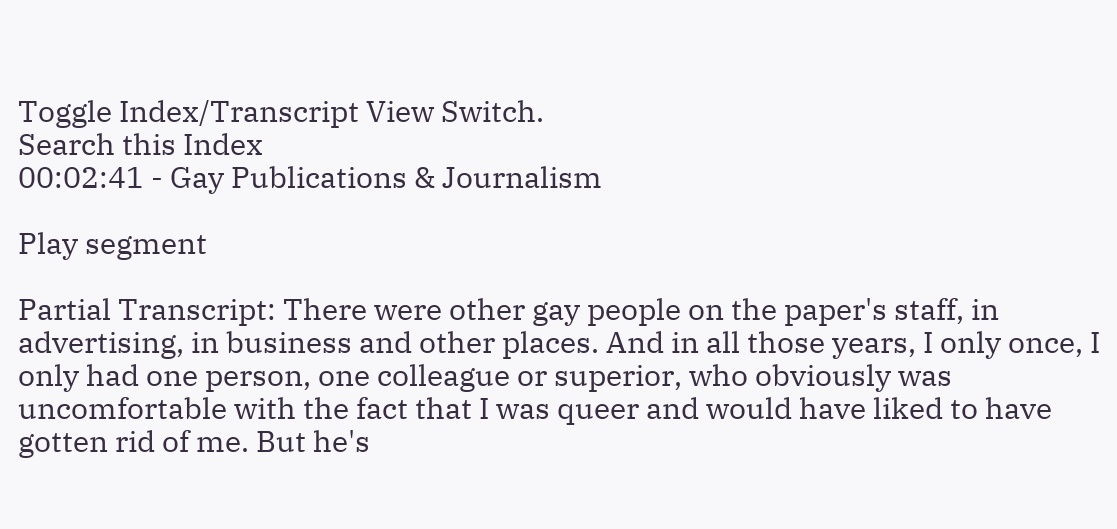Toggle Index/Transcript View Switch.
Search this Index
00:02:41 - Gay Publications & Journalism

Play segment

Partial Transcript: There were other gay people on the paper's staff, in advertising, in business and other places. And in all those years, I only once, I only had one person, one colleague or superior, who obviously was uncomfortable with the fact that I was queer and would have liked to have gotten rid of me. But he's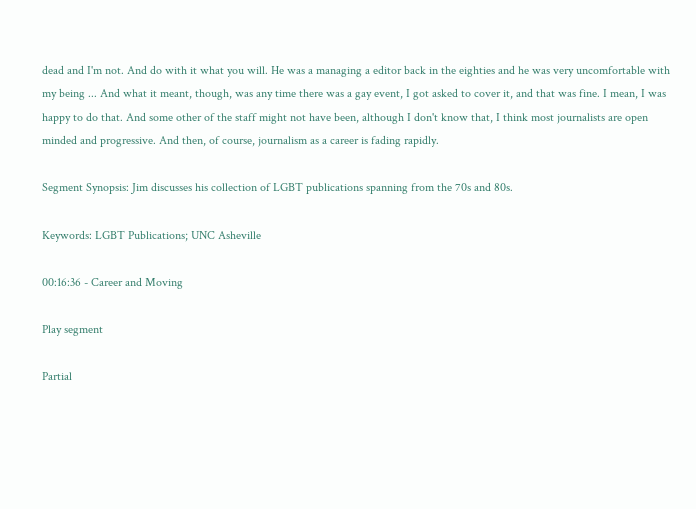dead and I'm not. And do with it what you will. He was a managing a editor back in the eighties and he was very uncomfortable with my being ... And what it meant, though, was any time there was a gay event, I got asked to cover it, and that was fine. I mean, I was happy to do that. And some other of the staff might not have been, although I don't know that, I think most journalists are open minded and progressive. And then, of course, journalism as a career is fading rapidly.

Segment Synopsis: Jim discusses his collection of LGBT publications spanning from the 70s and 80s.

Keywords: LGBT Publications; UNC Asheville

00:16:36 - Career and Moving

Play segment

Partial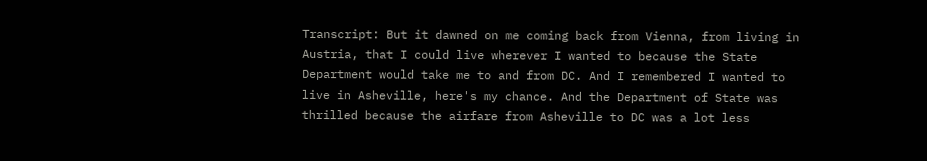Transcript: But it dawned on me coming back from Vienna, from living in Austria, that I could live wherever I wanted to because the State Department would take me to and from DC. And I remembered I wanted to live in Asheville, here's my chance. And the Department of State was thrilled because the airfare from Asheville to DC was a lot less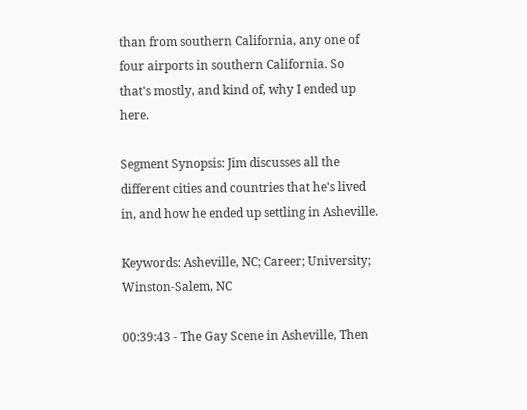than from southern California, any one of four airports in southern California. So that's mostly, and kind of, why I ended up here.

Segment Synopsis: Jim discusses all the different cities and countries that he's lived in, and how he ended up settling in Asheville.

Keywords: Asheville, NC; Career; University; Winston-Salem, NC

00:39:43 - The Gay Scene in Asheville, Then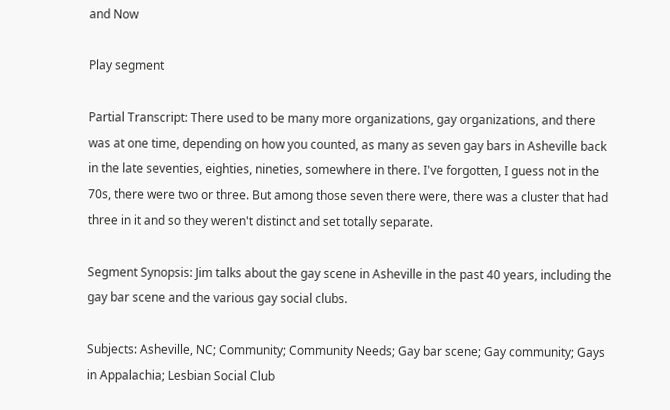and Now

Play segment

Partial Transcript: There used to be many more organizations, gay organizations, and there was at one time, depending on how you counted, as many as seven gay bars in Asheville back in the late seventies, eighties, nineties, somewhere in there. I've forgotten, I guess not in the 70s, there were two or three. But among those seven there were, there was a cluster that had three in it and so they weren't distinct and set totally separate.

Segment Synopsis: Jim talks about the gay scene in Asheville in the past 40 years, including the gay bar scene and the various gay social clubs.

Subjects: Asheville, NC; Community; Community Needs; Gay bar scene; Gay community; Gays in Appalachia; Lesbian Social Club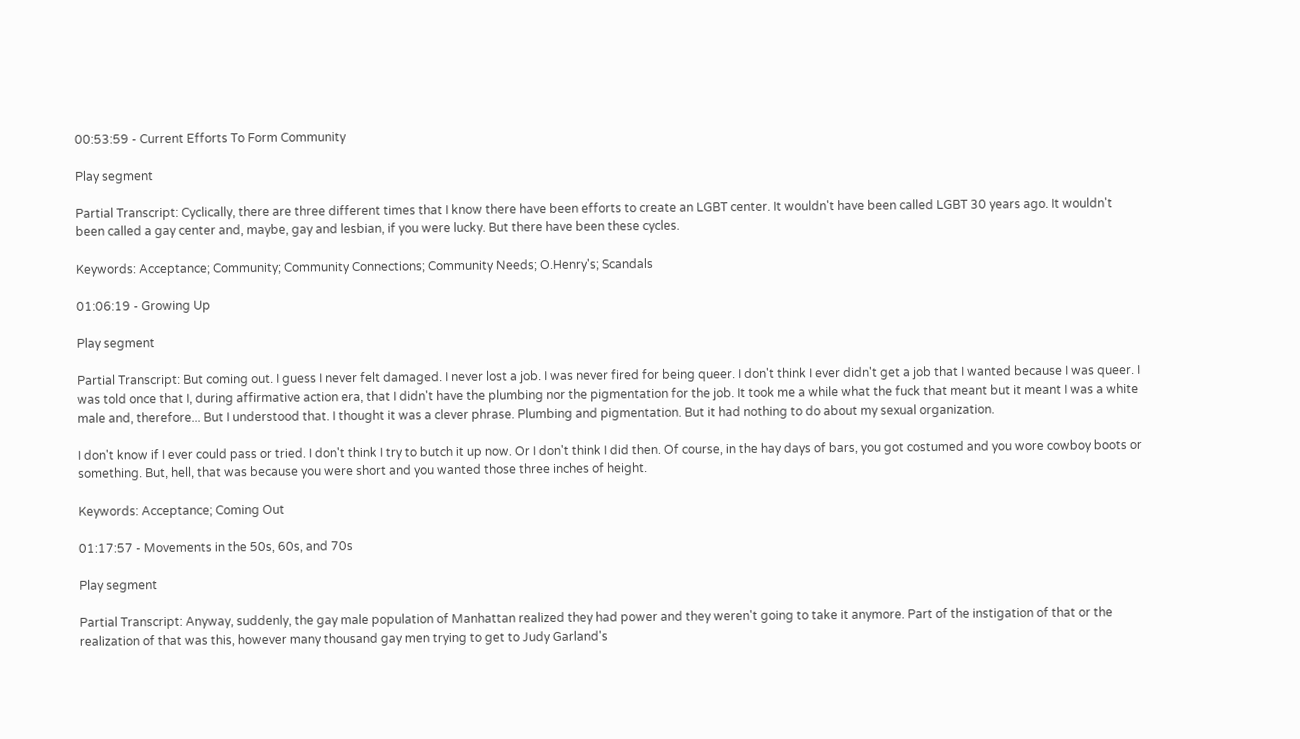00:53:59 - Current Efforts To Form Community

Play segment

Partial Transcript: Cyclically, there are three different times that I know there have been efforts to create an LGBT center. It wouldn't have been called LGBT 30 years ago. It wouldn't been called a gay center and, maybe, gay and lesbian, if you were lucky. But there have been these cycles.

Keywords: Acceptance; Community; Community Connections; Community Needs; O.Henry's; Scandals

01:06:19 - Growing Up

Play segment

Partial Transcript: But coming out. I guess I never felt damaged. I never lost a job. I was never fired for being queer. I don't think I ever didn't get a job that I wanted because I was queer. I was told once that I, during affirmative action era, that I didn't have the plumbing nor the pigmentation for the job. It took me a while what the fuck that meant but it meant I was a white male and, therefore... But I understood that. I thought it was a clever phrase. Plumbing and pigmentation. But it had nothing to do about my sexual organization.

I don't know if I ever could pass or tried. I don't think I try to butch it up now. Or I don't think I did then. Of course, in the hay days of bars, you got costumed and you wore cowboy boots or something. But, hell, that was because you were short and you wanted those three inches of height.

Keywords: Acceptance; Coming Out

01:17:57 - Movements in the 50s, 60s, and 70s

Play segment

Partial Transcript: Anyway, suddenly, the gay male population of Manhattan realized they had power and they weren't going to take it anymore. Part of the instigation of that or the realization of that was this, however many thousand gay men trying to get to Judy Garland's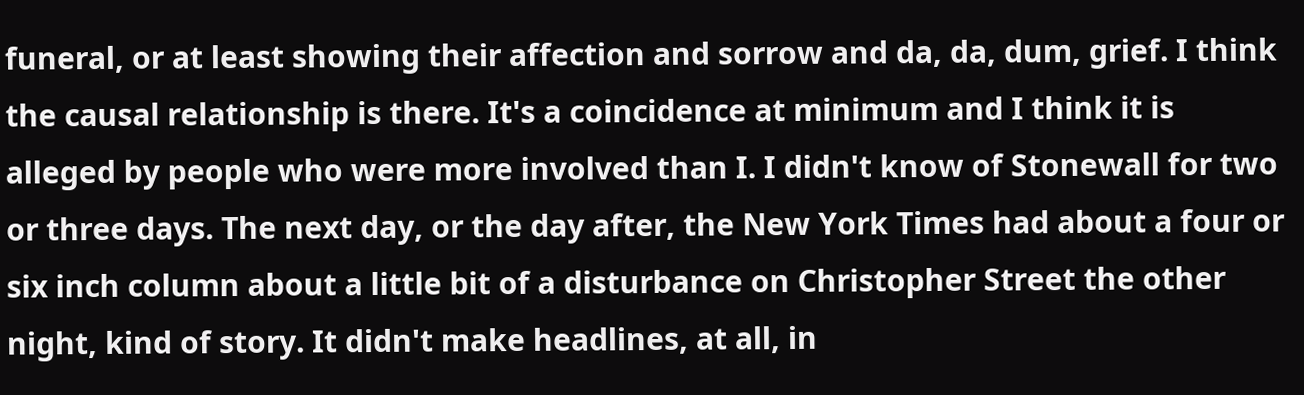funeral, or at least showing their affection and sorrow and da, da, dum, grief. I think the causal relationship is there. It's a coincidence at minimum and I think it is alleged by people who were more involved than I. I didn't know of Stonewall for two or three days. The next day, or the day after, the New York Times had about a four or six inch column about a little bit of a disturbance on Christopher Street the other night, kind of story. It didn't make headlines, at all, in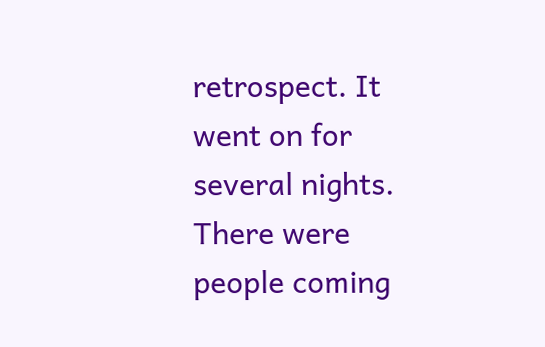retrospect. It went on for several nights. There were people coming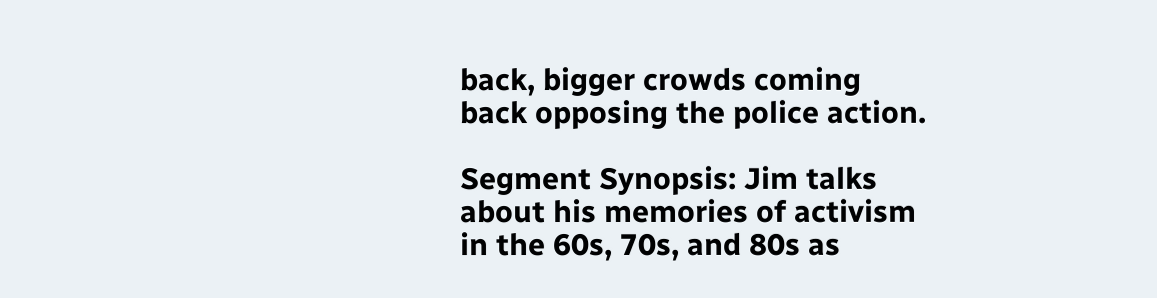back, bigger crowds coming back opposing the police action.

Segment Synopsis: Jim talks about his memories of activism in the 60s, 70s, and 80s as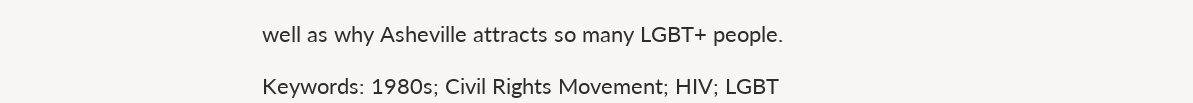well as why Asheville attracts so many LGBT+ people.

Keywords: 1980s; Civil Rights Movement; HIV; LGBT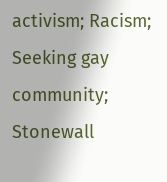activism; Racism; Seeking gay community; Stonewall